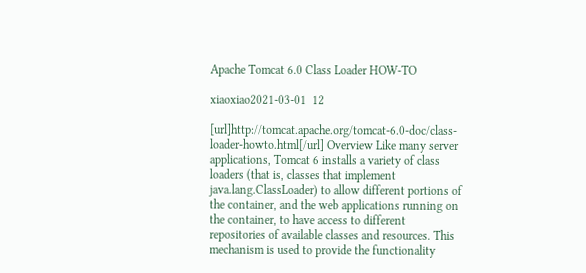Apache Tomcat 6.0 Class Loader HOW-TO

xiaoxiao2021-03-01  12

[url]http://tomcat.apache.org/tomcat-6.0-doc/class-loader-howto.html[/url] Overview Like many server applications, Tomcat 6 installs a variety of class loaders (that is, classes that implement java.lang.ClassLoader) to allow different portions of the container, and the web applications running on the container, to have access to different repositories of available classes and resources. This mechanism is used to provide the functionality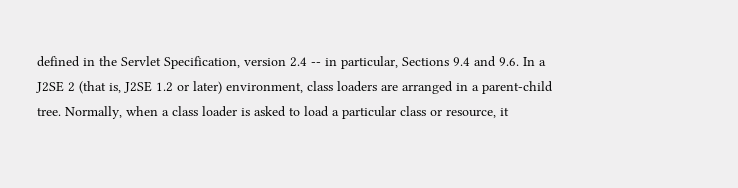defined in the Servlet Specification, version 2.4 -- in particular, Sections 9.4 and 9.6. In a J2SE 2 (that is, J2SE 1.2 or later) environment, class loaders are arranged in a parent-child tree. Normally, when a class loader is asked to load a particular class or resource, it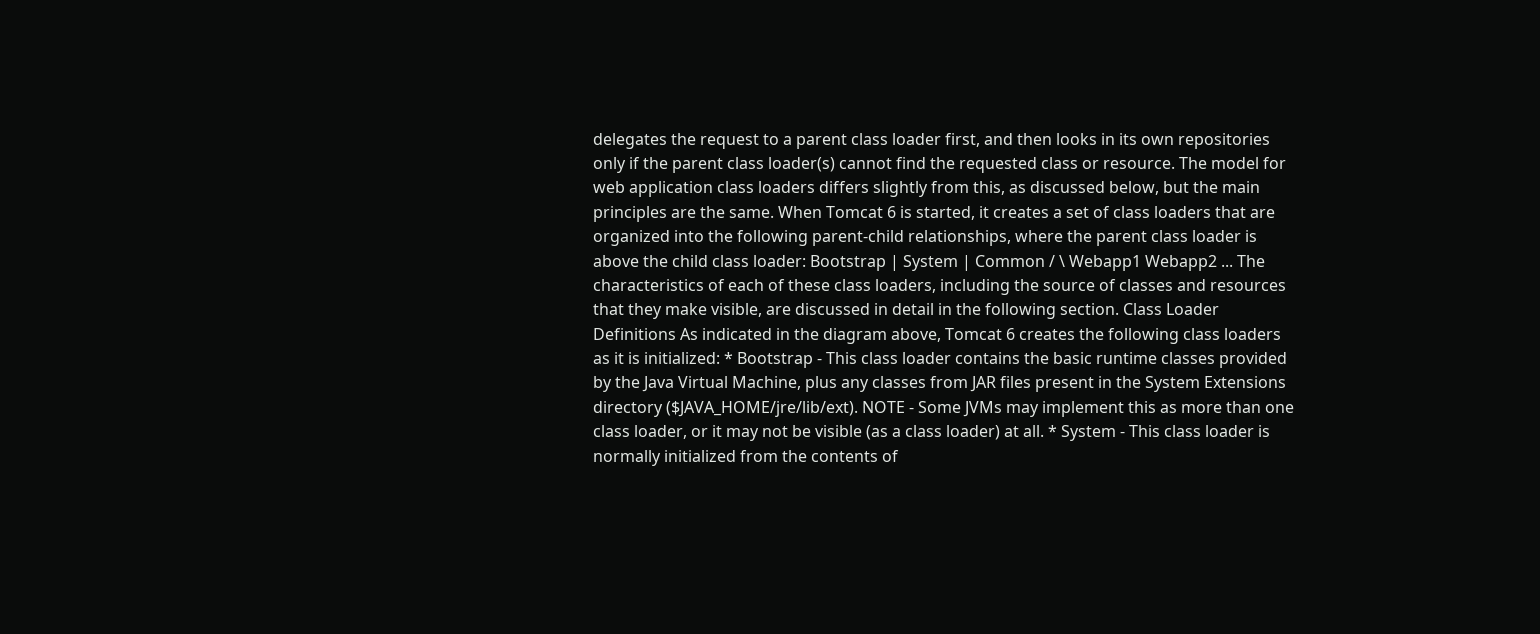delegates the request to a parent class loader first, and then looks in its own repositories only if the parent class loader(s) cannot find the requested class or resource. The model for web application class loaders differs slightly from this, as discussed below, but the main principles are the same. When Tomcat 6 is started, it creates a set of class loaders that are organized into the following parent-child relationships, where the parent class loader is above the child class loader: Bootstrap | System | Common / \ Webapp1 Webapp2 ... The characteristics of each of these class loaders, including the source of classes and resources that they make visible, are discussed in detail in the following section. Class Loader Definitions As indicated in the diagram above, Tomcat 6 creates the following class loaders as it is initialized: * Bootstrap - This class loader contains the basic runtime classes provided by the Java Virtual Machine, plus any classes from JAR files present in the System Extensions directory ($JAVA_HOME/jre/lib/ext). NOTE - Some JVMs may implement this as more than one class loader, or it may not be visible (as a class loader) at all. * System - This class loader is normally initialized from the contents of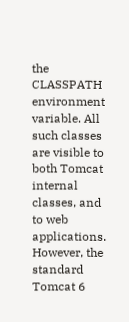the CLASSPATH environment variable. All such classes are visible to both Tomcat internal classes, and to web applications. However, the standard Tomcat 6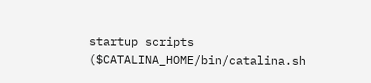startup scripts ($CATALINA_HOME/bin/catalina.sh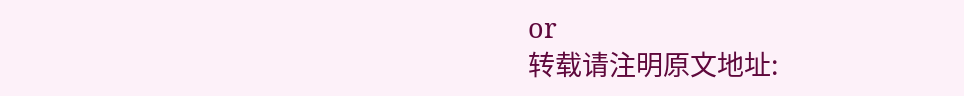or
转载请注明原文地址: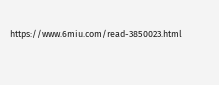https://www.6miu.com/read-3850023.html